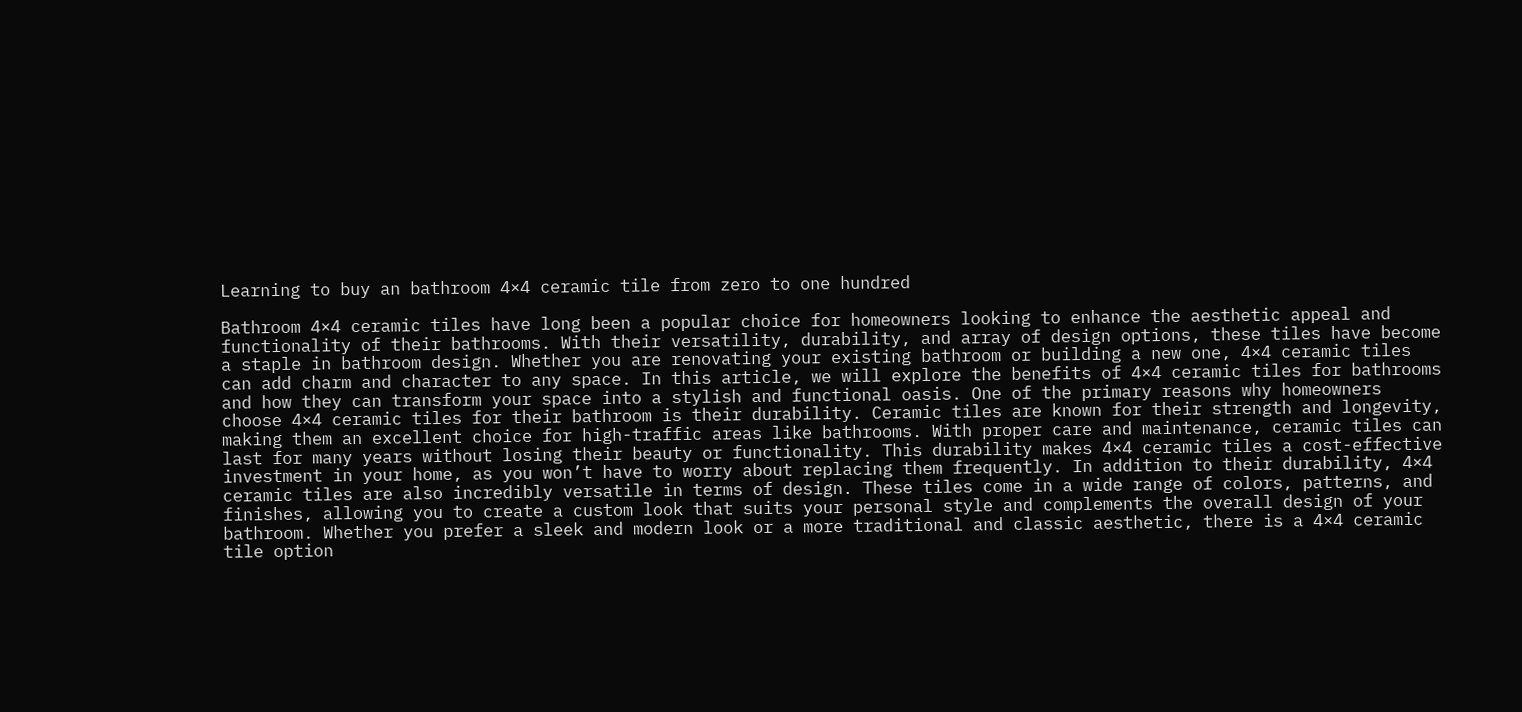Learning to buy an bathroom 4×4 ceramic tile from zero to one hundred

Bathroom 4×4 ceramic tiles have long been a popular choice for homeowners looking to enhance the aesthetic appeal and functionality of their bathrooms. With their versatility, durability, and array of design options, these tiles have become a staple in bathroom design. Whether you are renovating your existing bathroom or building a new one, 4×4 ceramic tiles can add charm and character to any space. In this article, we will explore the benefits of 4×4 ceramic tiles for bathrooms and how they can transform your space into a stylish and functional oasis. One of the primary reasons why homeowners choose 4×4 ceramic tiles for their bathroom is their durability. Ceramic tiles are known for their strength and longevity, making them an excellent choice for high-traffic areas like bathrooms. With proper care and maintenance, ceramic tiles can last for many years without losing their beauty or functionality. This durability makes 4×4 ceramic tiles a cost-effective investment in your home, as you won’t have to worry about replacing them frequently. In addition to their durability, 4×4 ceramic tiles are also incredibly versatile in terms of design. These tiles come in a wide range of colors, patterns, and finishes, allowing you to create a custom look that suits your personal style and complements the overall design of your bathroom. Whether you prefer a sleek and modern look or a more traditional and classic aesthetic, there is a 4×4 ceramic tile option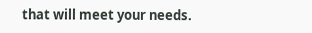that will meet your needs.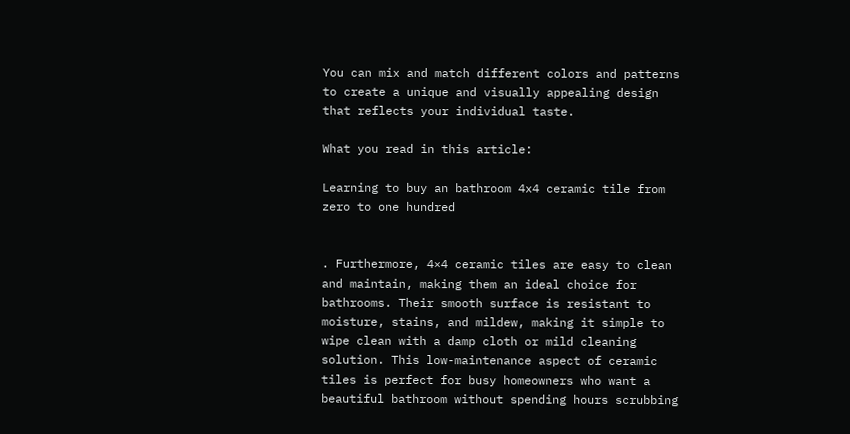You can mix and match different colors and patterns to create a unique and visually appealing design that reflects your individual taste.

What you read in this article:

Learning to buy an bathroom 4x4 ceramic tile from zero to one hundred


. Furthermore, 4×4 ceramic tiles are easy to clean and maintain, making them an ideal choice for bathrooms. Their smooth surface is resistant to moisture, stains, and mildew, making it simple to wipe clean with a damp cloth or mild cleaning solution. This low-maintenance aspect of ceramic tiles is perfect for busy homeowners who want a beautiful bathroom without spending hours scrubbing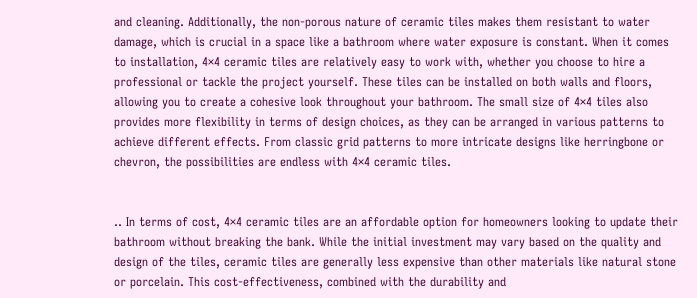and cleaning. Additionally, the non-porous nature of ceramic tiles makes them resistant to water damage, which is crucial in a space like a bathroom where water exposure is constant. When it comes to installation, 4×4 ceramic tiles are relatively easy to work with, whether you choose to hire a professional or tackle the project yourself. These tiles can be installed on both walls and floors, allowing you to create a cohesive look throughout your bathroom. The small size of 4×4 tiles also provides more flexibility in terms of design choices, as they can be arranged in various patterns to achieve different effects. From classic grid patterns to more intricate designs like herringbone or chevron, the possibilities are endless with 4×4 ceramic tiles.


.. In terms of cost, 4×4 ceramic tiles are an affordable option for homeowners looking to update their bathroom without breaking the bank. While the initial investment may vary based on the quality and design of the tiles, ceramic tiles are generally less expensive than other materials like natural stone or porcelain. This cost-effectiveness, combined with the durability and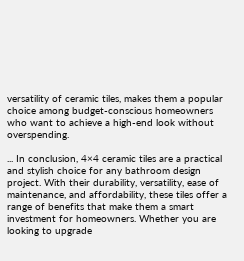versatility of ceramic tiles, makes them a popular choice among budget-conscious homeowners who want to achieve a high-end look without overspending.

... In conclusion, 4×4 ceramic tiles are a practical and stylish choice for any bathroom design project. With their durability, versatility, ease of maintenance, and affordability, these tiles offer a range of benefits that make them a smart investment for homeowners. Whether you are looking to upgrade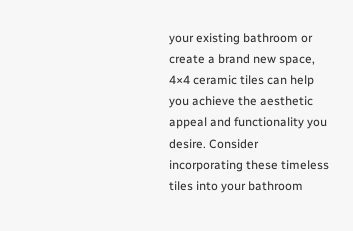your existing bathroom or create a brand new space, 4×4 ceramic tiles can help you achieve the aesthetic appeal and functionality you desire. Consider incorporating these timeless tiles into your bathroom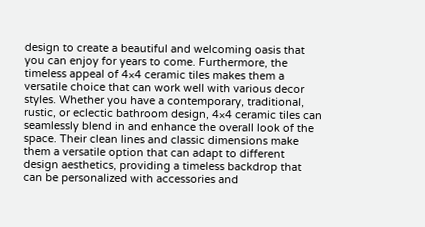design to create a beautiful and welcoming oasis that you can enjoy for years to come. Furthermore, the timeless appeal of 4×4 ceramic tiles makes them a versatile choice that can work well with various decor styles. Whether you have a contemporary, traditional, rustic, or eclectic bathroom design, 4×4 ceramic tiles can seamlessly blend in and enhance the overall look of the space. Their clean lines and classic dimensions make them a versatile option that can adapt to different design aesthetics, providing a timeless backdrop that can be personalized with accessories and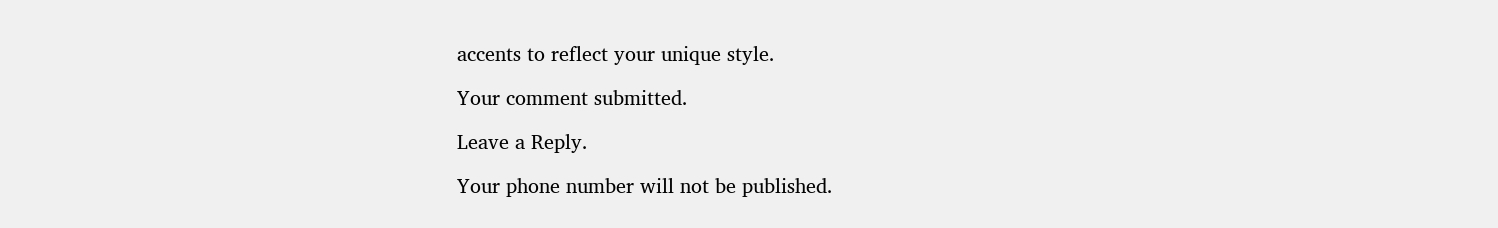accents to reflect your unique style.

Your comment submitted.

Leave a Reply.

Your phone number will not be published.